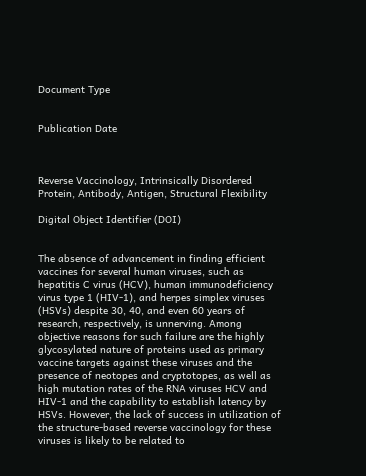Document Type


Publication Date



Reverse Vaccinology, Intrinsically Disordered Protein, Antibody, Antigen, Structural Flexibility

Digital Object Identifier (DOI)


The absence of advancement in finding efficient vaccines for several human viruses, such as hepatitis C virus (HCV), human immunodeficiency virus type 1 (HIV-1), and herpes simplex viruses (HSVs) despite 30, 40, and even 60 years of research, respectively, is unnerving. Among objective reasons for such failure are the highly glycosylated nature of proteins used as primary vaccine targets against these viruses and the presence of neotopes and cryptotopes, as well as high mutation rates of the RNA viruses HCV and HIV-1 and the capability to establish latency by HSVs. However, the lack of success in utilization of the structure-based reverse vaccinology for these viruses is likely to be related to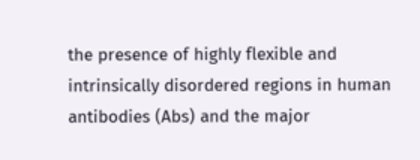the presence of highly flexible and intrinsically disordered regions in human antibodies (Abs) and the major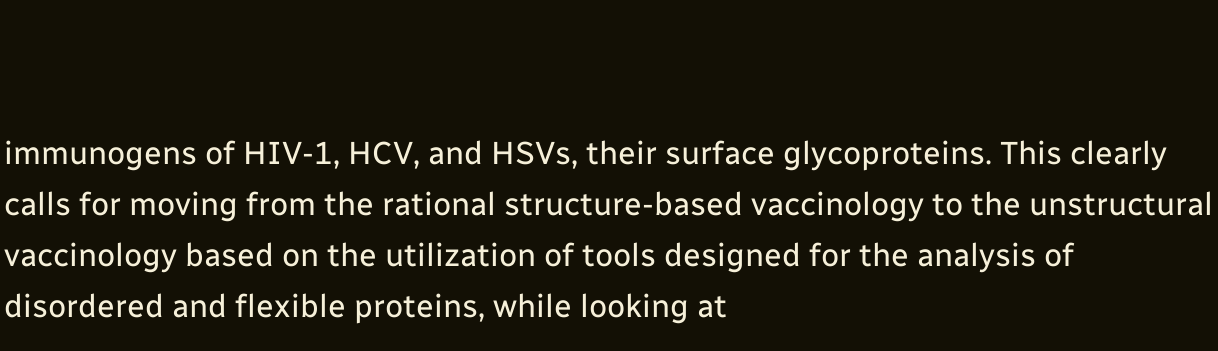immunogens of HIV-1, HCV, and HSVs, their surface glycoproteins. This clearly calls for moving from the rational structure-based vaccinology to the unstructural vaccinology based on the utilization of tools designed for the analysis of disordered and flexible proteins, while looking at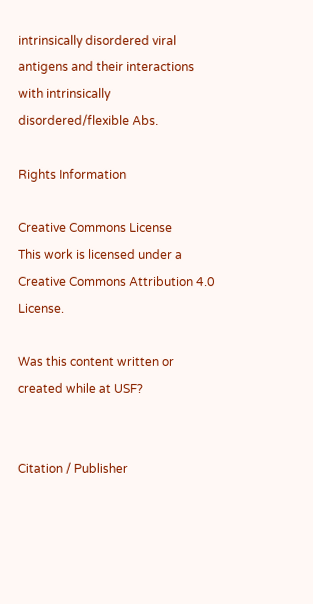intrinsically disordered viral antigens and their interactions with intrinsically disordered/flexible Abs.

Rights Information

Creative Commons License
This work is licensed under a Creative Commons Attribution 4.0 License.

Was this content written or created while at USF?


Citation / Publisher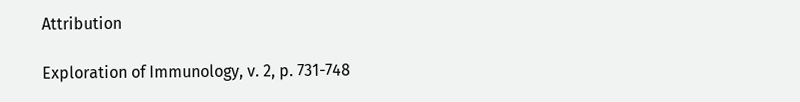Attribution

Exploration of Immunology, v. 2, p. 731-748